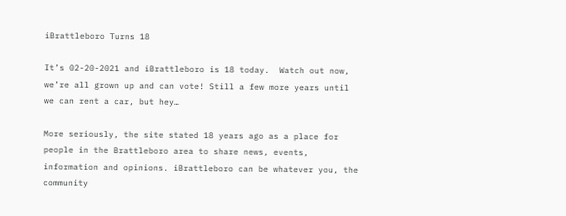iBrattleboro Turns 18

It’s 02-20-2021 and iBrattleboro is 18 today.  Watch out now, we’re all grown up and can vote! Still a few more years until we can rent a car, but hey…

More seriously, the site stated 18 years ago as a place for people in the Brattleboro area to share news, events, information and opinions. iBrattleboro can be whatever you, the community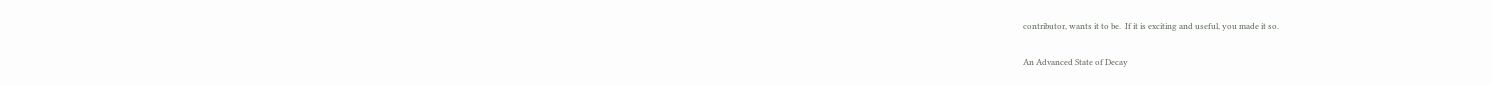contributor, wants it to be.  If it is exciting and useful, you made it so.

An Advanced State of Decay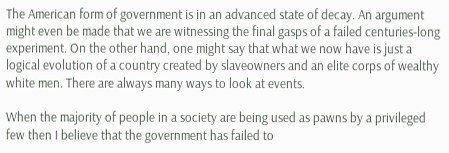The American form of government is in an advanced state of decay. An argument might even be made that we are witnessing the final gasps of a failed centuries-long experiment. On the other hand, one might say that what we now have is just a logical evolution of a country created by slaveowners and an elite corps of wealthy white men. There are always many ways to look at events.

When the majority of people in a society are being used as pawns by a privileged few then I believe that the government has failed to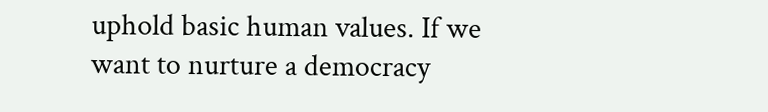uphold basic human values. If we want to nurture a democracy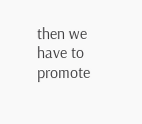then we have to promote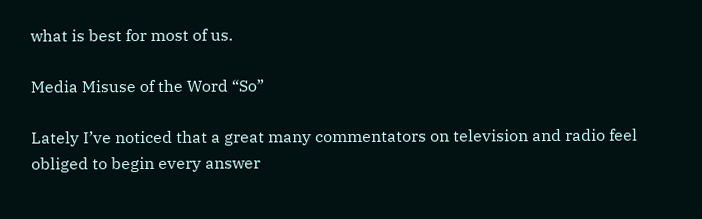what is best for most of us.

Media Misuse of the Word “So”

Lately I’ve noticed that a great many commentators on television and radio feel obliged to begin every answer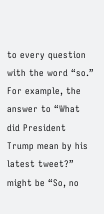to every question with the word “so.” For example, the answer to “What did President Trump mean by his latest tweet?” might be “So, no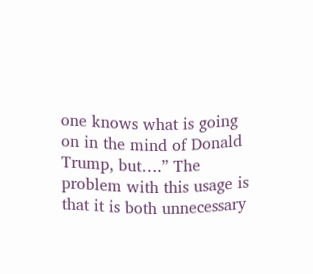one knows what is going on in the mind of Donald Trump, but….” The problem with this usage is that it is both unnecessary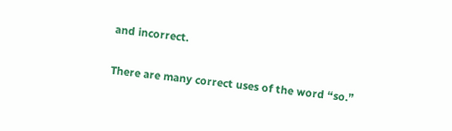and incorrect.

There are many correct uses of the word “so.”